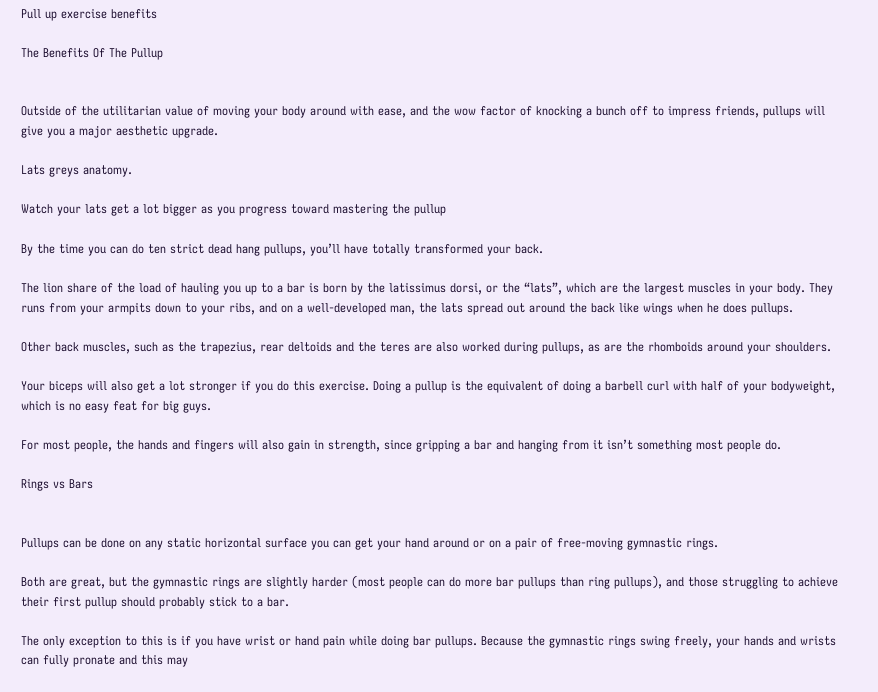Pull up exercise benefits

The Benefits Of The Pullup


Outside of the utilitarian value of moving your body around with ease, and the wow factor of knocking a bunch off to impress friends, pullups will give you a major aesthetic upgrade.

Lats greys anatomy.

Watch your lats get a lot bigger as you progress toward mastering the pullup

By the time you can do ten strict dead hang pullups, you’ll have totally transformed your back.

The lion share of the load of hauling you up to a bar is born by the latissimus dorsi, or the “lats”, which are the largest muscles in your body. They runs from your armpits down to your ribs, and on a well-developed man, the lats spread out around the back like wings when he does pullups.

Other back muscles, such as the trapezius, rear deltoids and the teres are also worked during pullups, as are the rhomboids around your shoulders.

Your biceps will also get a lot stronger if you do this exercise. Doing a pullup is the equivalent of doing a barbell curl with half of your bodyweight, which is no easy feat for big guys.

For most people, the hands and fingers will also gain in strength, since gripping a bar and hanging from it isn’t something most people do.

Rings vs Bars


Pullups can be done on any static horizontal surface you can get your hand around or on a pair of free-moving gymnastic rings.

Both are great, but the gymnastic rings are slightly harder (most people can do more bar pullups than ring pullups), and those struggling to achieve their first pullup should probably stick to a bar.

The only exception to this is if you have wrist or hand pain while doing bar pullups. Because the gymnastic rings swing freely, your hands and wrists can fully pronate and this may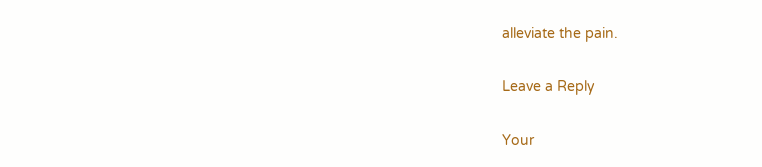alleviate the pain.

Leave a Reply

Your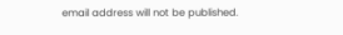email address will not be published.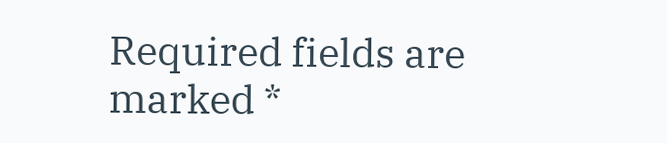Required fields are marked *